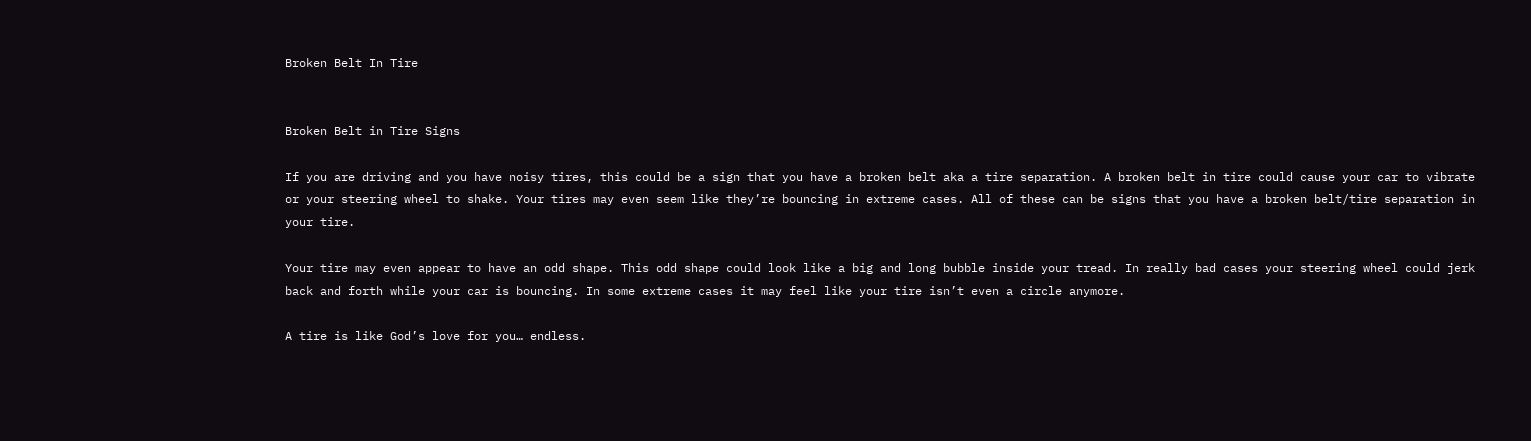Broken Belt In Tire


Broken Belt in Tire Signs

If you are driving and you have noisy tires, this could be a sign that you have a broken belt aka a tire separation. A broken belt in tire could cause your car to vibrate or your steering wheel to shake. Your tires may even seem like they’re bouncing in extreme cases. All of these can be signs that you have a broken belt/tire separation in your tire.

Your tire may even appear to have an odd shape. This odd shape could look like a big and long bubble inside your tread. In really bad cases your steering wheel could jerk back and forth while your car is bouncing. In some extreme cases it may feel like your tire isn’t even a circle anymore.

A tire is like God’s love for you… endless.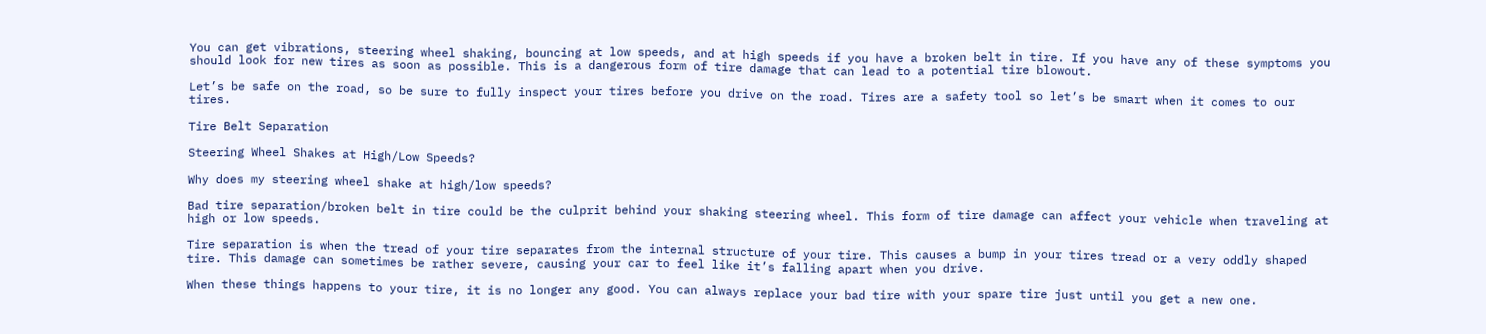You can get vibrations, steering wheel shaking, bouncing at low speeds, and at high speeds if you have a broken belt in tire. If you have any of these symptoms you should look for new tires as soon as possible. This is a dangerous form of tire damage that can lead to a potential tire blowout.

Let’s be safe on the road, so be sure to fully inspect your tires before you drive on the road. Tires are a safety tool so let’s be smart when it comes to our tires.

Tire Belt Separation

Steering Wheel Shakes at High/Low Speeds?

Why does my steering wheel shake at high/low speeds?

Bad tire separation/broken belt in tire could be the culprit behind your shaking steering wheel. This form of tire damage can affect your vehicle when traveling at high or low speeds.

Tire separation is when the tread of your tire separates from the internal structure of your tire. This causes a bump in your tires tread or a very oddly shaped tire. This damage can sometimes be rather severe, causing your car to feel like it’s falling apart when you drive.

When these things happens to your tire, it is no longer any good. You can always replace your bad tire with your spare tire just until you get a new one.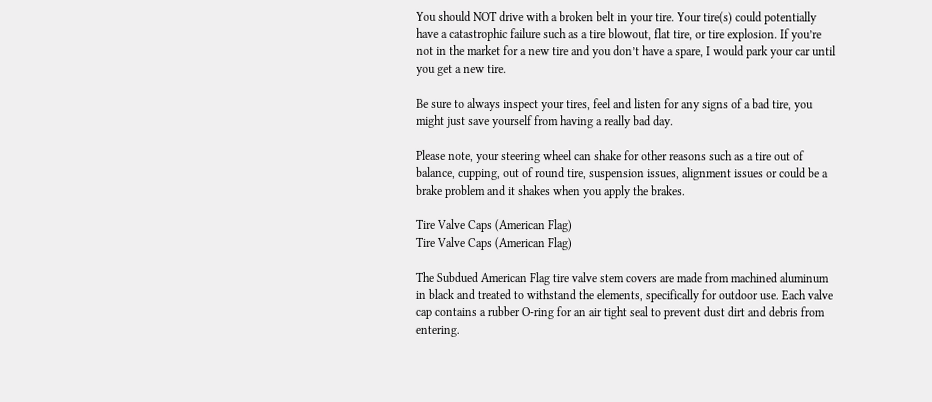You should NOT drive with a broken belt in your tire. Your tire(s) could potentially have a catastrophic failure such as a tire blowout, flat tire, or tire explosion. If you’re not in the market for a new tire and you don’t have a spare, I would park your car until you get a new tire.

Be sure to always inspect your tires, feel and listen for any signs of a bad tire, you might just save yourself from having a really bad day.

Please note, your steering wheel can shake for other reasons such as a tire out of balance, cupping, out of round tire, suspension issues, alignment issues or could be a brake problem and it shakes when you apply the brakes.

Tire Valve Caps (American Flag)
Tire Valve Caps (American Flag)

The Subdued American Flag tire valve stem covers are made from machined aluminum in black and treated to withstand the elements, specifically for outdoor use. Each valve cap contains a rubber O-ring for an air tight seal to prevent dust dirt and debris from entering.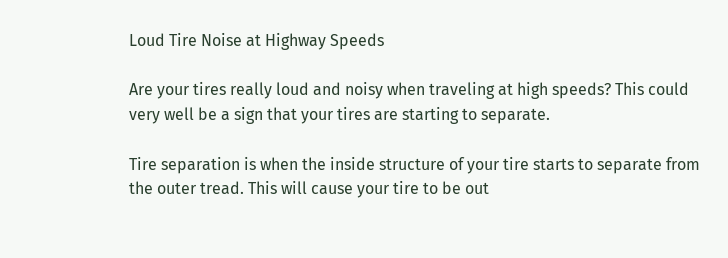Loud Tire Noise at Highway Speeds

Are your tires really loud and noisy when traveling at high speeds? This could very well be a sign that your tires are starting to separate.

Tire separation is when the inside structure of your tire starts to separate from the outer tread. This will cause your tire to be out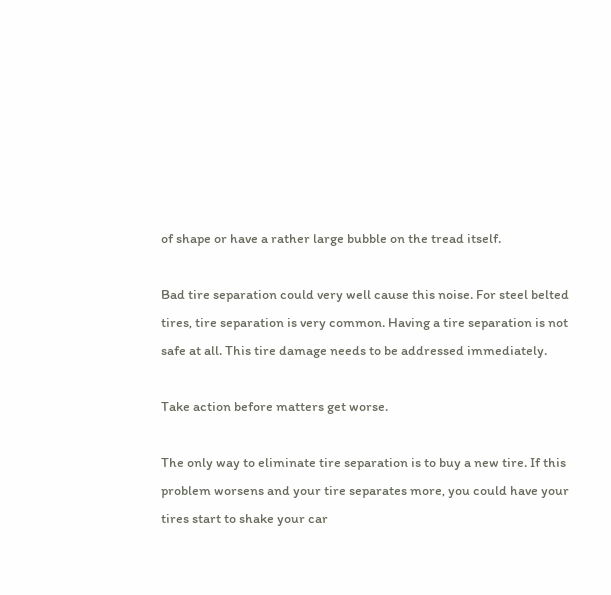of shape or have a rather large bubble on the tread itself.

Bad tire separation could very well cause this noise. For steel belted tires, tire separation is very common. Having a tire separation is not safe at all. This tire damage needs to be addressed immediately.

Take action before matters get worse.

The only way to eliminate tire separation is to buy a new tire. If this problem worsens and your tire separates more, you could have your tires start to shake your car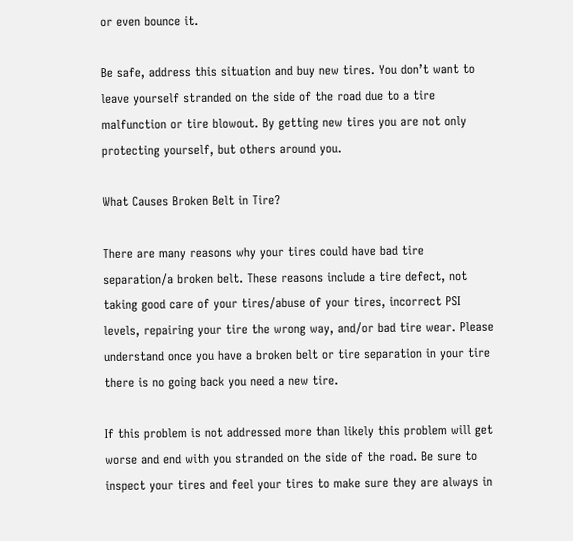or even bounce it.

Be safe, address this situation and buy new tires. You don’t want to leave yourself stranded on the side of the road due to a tire malfunction or tire blowout. By getting new tires you are not only protecting yourself, but others around you.

What Causes Broken Belt in Tire?

There are many reasons why your tires could have bad tire separation/a broken belt. These reasons include a tire defect, not taking good care of your tires/abuse of your tires, incorrect PSI levels, repairing your tire the wrong way, and/or bad tire wear. Please understand once you have a broken belt or tire separation in your tire there is no going back you need a new tire.

If this problem is not addressed more than likely this problem will get worse and end with you stranded on the side of the road. Be sure to inspect your tires and feel your tires to make sure they are always in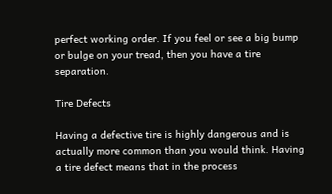perfect working order. If you feel or see a big bump or bulge on your tread, then you have a tire separation.

Tire Defects

Having a defective tire is highly dangerous and is actually more common than you would think. Having a tire defect means that in the process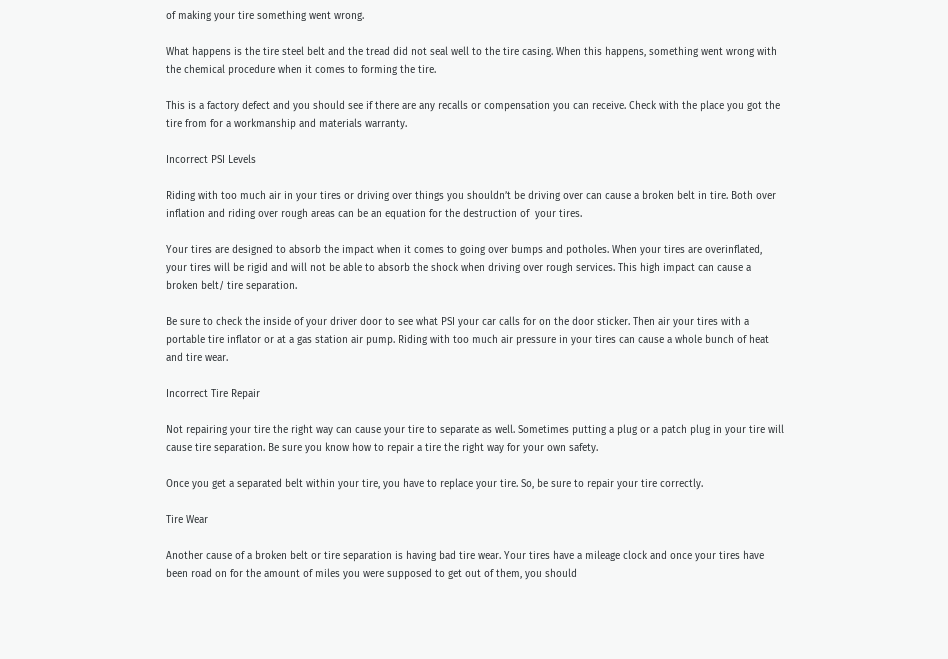of making your tire something went wrong.

What happens is the tire steel belt and the tread did not seal well to the tire casing. When this happens, something went wrong with the chemical procedure when it comes to forming the tire.

This is a factory defect and you should see if there are any recalls or compensation you can receive. Check with the place you got the tire from for a workmanship and materials warranty.

Incorrect PSI Levels

Riding with too much air in your tires or driving over things you shouldn’t be driving over can cause a broken belt in tire. Both over inflation and riding over rough areas can be an equation for the destruction of  your tires.

Your tires are designed to absorb the impact when it comes to going over bumps and potholes. When your tires are overinflated, your tires will be rigid and will not be able to absorb the shock when driving over rough services. This high impact can cause a broken belt/ tire separation.

Be sure to check the inside of your driver door to see what PSI your car calls for on the door sticker. Then air your tires with a portable tire inflator or at a gas station air pump. Riding with too much air pressure in your tires can cause a whole bunch of heat and tire wear.

Incorrect Tire Repair

Not repairing your tire the right way can cause your tire to separate as well. Sometimes putting a plug or a patch plug in your tire will cause tire separation. Be sure you know how to repair a tire the right way for your own safety.

Once you get a separated belt within your tire, you have to replace your tire. So, be sure to repair your tire correctly.

Tire Wear

Another cause of a broken belt or tire separation is having bad tire wear. Your tires have a mileage clock and once your tires have been road on for the amount of miles you were supposed to get out of them, you should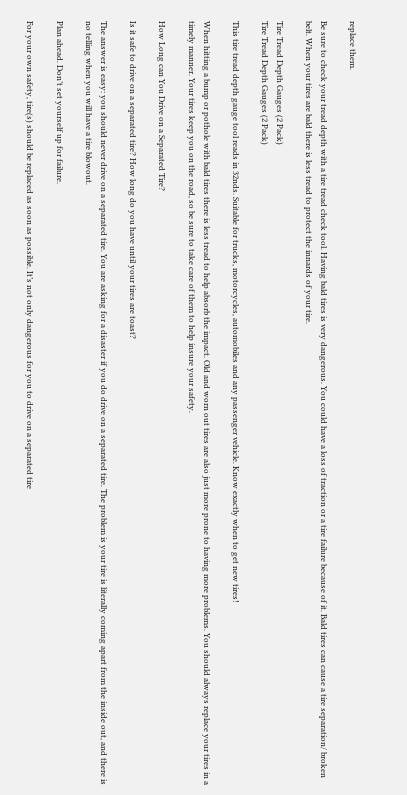replace them.

Be sure to check your tread depth with a tire tread check tool. Having bald tires is very dangerous. You could have a loss of traction or a tire failure because of it. Bald tires can cause a tire separation/ broken belt. When your tires are bald there is less tread to protect the innards of your tire.

Tire Tread Depth Gauges (2 Pack)
Tire Tread Depth Gauges (2 Pack)

This tire tread depth gauge tool reads in 32nds. Suitable for trucks, motorcycles, automobiles and any passenger vehicle. Know exactly when to get new tires!

When hitting a bump or pothole with bald tires there is less tread to help absorb the impact. Old and worn out tires are also just more prone to having more problems. You should always replace your tires in a timely manner. Your tires keep you on the road, so be sure to take care of them to help insure your safety.

How Long can You Drive on a Separated Tire?

Is it safe to drive on a separated tire? How long do you have until your tires are toast?

The answer is easy: you should never drive on a separated tire. You are asking for a disaster if you do drive on a separated tire. The problem is your tire is literally coming apart from the inside out, and there is no telling when you will have a tire blowout.

Plan ahead. Don’t set yourself up for failure.

For your own safety, tire(s) should be replaced as soon as possible. It’s not only dangerous for you to drive on a separated tire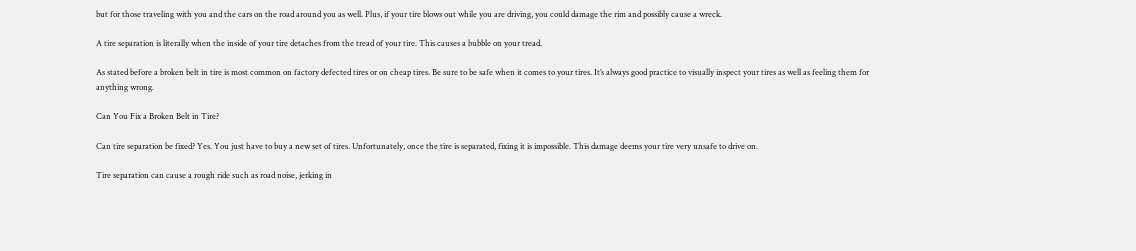but for those traveling with you and the cars on the road around you as well. Plus, if your tire blows out while you are driving, you could damage the rim and possibly cause a wreck.

A tire separation is literally when the inside of your tire detaches from the tread of your tire. This causes a bubble on your tread.

As stated before a broken belt in tire is most common on factory defected tires or on cheap tires. Be sure to be safe when it comes to your tires. It’s always good practice to visually inspect your tires as well as feeling them for anything wrong.

Can You Fix a Broken Belt in Tire?

Can tire separation be fixed? Yes. You just have to buy a new set of tires. Unfortunately, once the tire is separated, fixing it is impossible. This damage deems your tire very unsafe to drive on.

Tire separation can cause a rough ride such as road noise, jerking in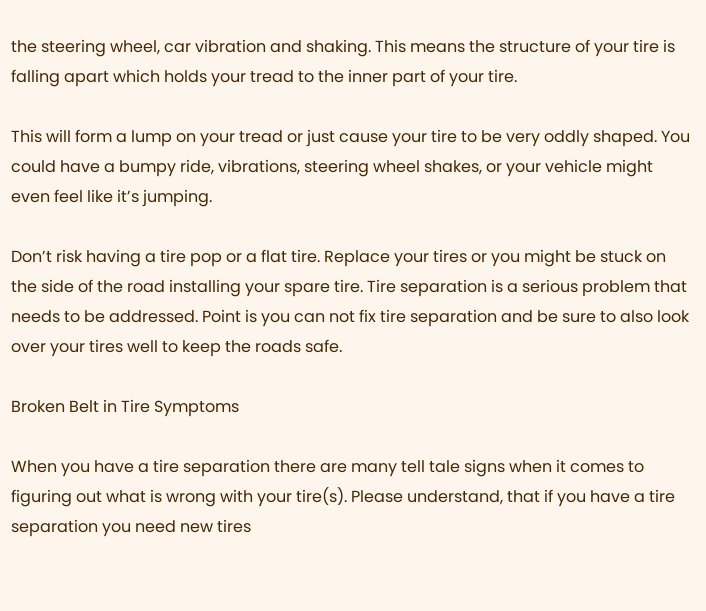the steering wheel, car vibration and shaking. This means the structure of your tire is falling apart which holds your tread to the inner part of your tire.

This will form a lump on your tread or just cause your tire to be very oddly shaped. You could have a bumpy ride, vibrations, steering wheel shakes, or your vehicle might even feel like it’s jumping.

Don’t risk having a tire pop or a flat tire. Replace your tires or you might be stuck on the side of the road installing your spare tire. Tire separation is a serious problem that needs to be addressed. Point is you can not fix tire separation and be sure to also look over your tires well to keep the roads safe.

Broken Belt in Tire Symptoms

When you have a tire separation there are many tell tale signs when it comes to figuring out what is wrong with your tire(s). Please understand, that if you have a tire separation you need new tires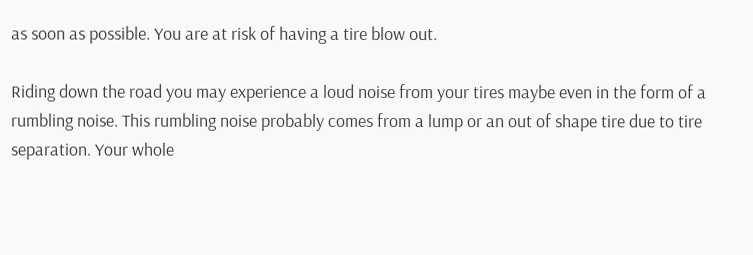as soon as possible. You are at risk of having a tire blow out.

Riding down the road you may experience a loud noise from your tires maybe even in the form of a rumbling noise. This rumbling noise probably comes from a lump or an out of shape tire due to tire separation. Your whole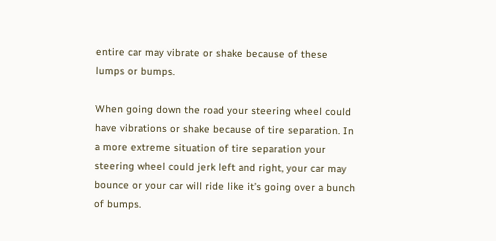entire car may vibrate or shake because of these lumps or bumps.

When going down the road your steering wheel could have vibrations or shake because of tire separation. In a more extreme situation of tire separation your steering wheel could jerk left and right, your car may bounce or your car will ride like it’s going over a bunch of bumps.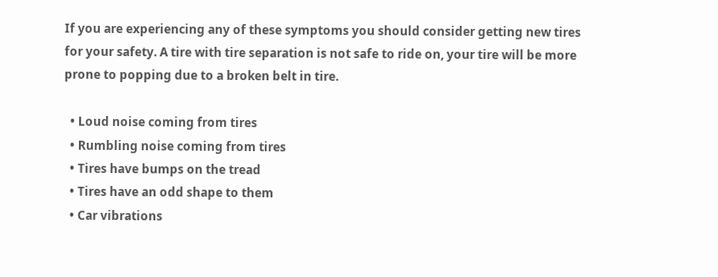If you are experiencing any of these symptoms you should consider getting new tires for your safety. A tire with tire separation is not safe to ride on, your tire will be more prone to popping due to a broken belt in tire.

  • Loud noise coming from tires
  • Rumbling noise coming from tires
  • Tires have bumps on the tread
  • Tires have an odd shape to them
  • Car vibrations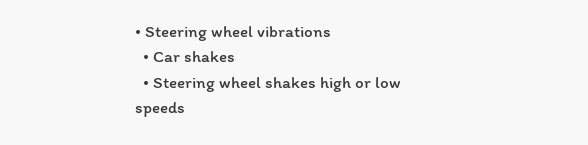• Steering wheel vibrations
  • Car shakes
  • Steering wheel shakes high or low speeds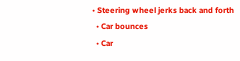• Steering wheel jerks back and forth
  • Car bounces
  • Car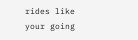rides like your going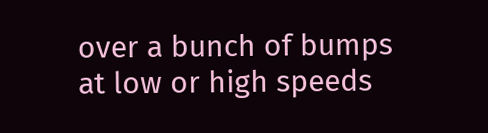over a bunch of bumps at low or high speeds